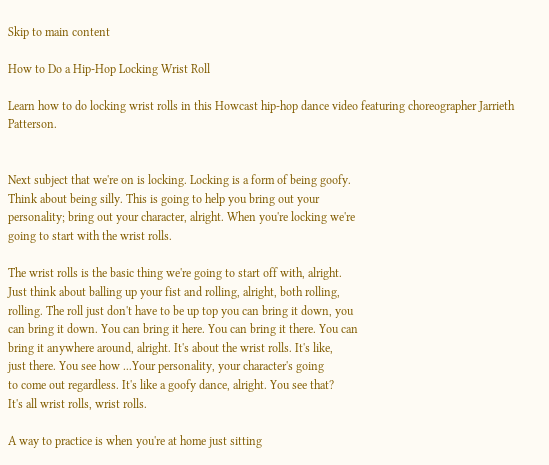Skip to main content

How to Do a Hip-Hop Locking Wrist Roll

Learn how to do locking wrist rolls in this Howcast hip-hop dance video featuring choreographer Jarrieth Patterson.


Next subject that we're on is locking. Locking is a form of being goofy.
Think about being silly. This is going to help you bring out your
personality; bring out your character, alright. When you're locking we're
going to start with the wrist rolls.

The wrist rolls is the basic thing we're going to start off with, alright.
Just think about balling up your fist and rolling, alright, both rolling,
rolling. The roll just don't have to be up top you can bring it down, you
can bring it down. You can bring it here. You can bring it there. You can
bring it anywhere around, alright. It's about the wrist rolls. It's like,
just there. You see how ...Your personality, your character's going
to come out regardless. It's like a goofy dance, alright. You see that?
It's all wrist rolls, wrist rolls.

A way to practice is when you're at home just sitting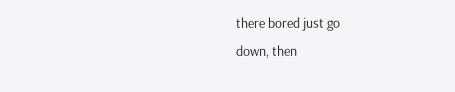there bored just go
down, then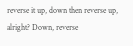reverse it up, down then reverse up, alright? Down, reverse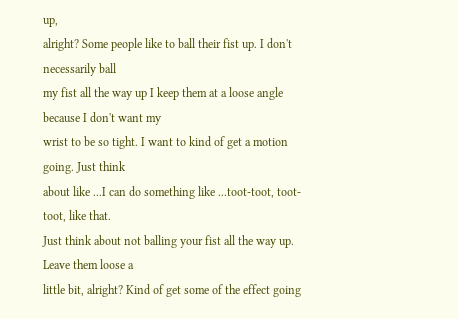up,
alright? Some people like to ball their fist up. I don't necessarily ball
my fist all the way up I keep them at a loose angle because I don't want my
wrist to be so tight. I want to kind of get a motion going. Just think
about like ...I can do something like ...toot-toot, toot-toot, like that.
Just think about not balling your fist all the way up. Leave them loose a
little bit, alright? Kind of get some of the effect going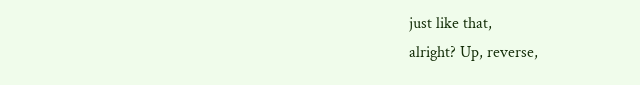just like that,
alright? Up, reverse,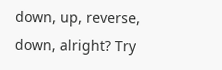down, up, reverse, down, alright? Try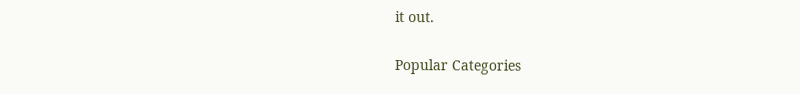it out.

Popular Categories